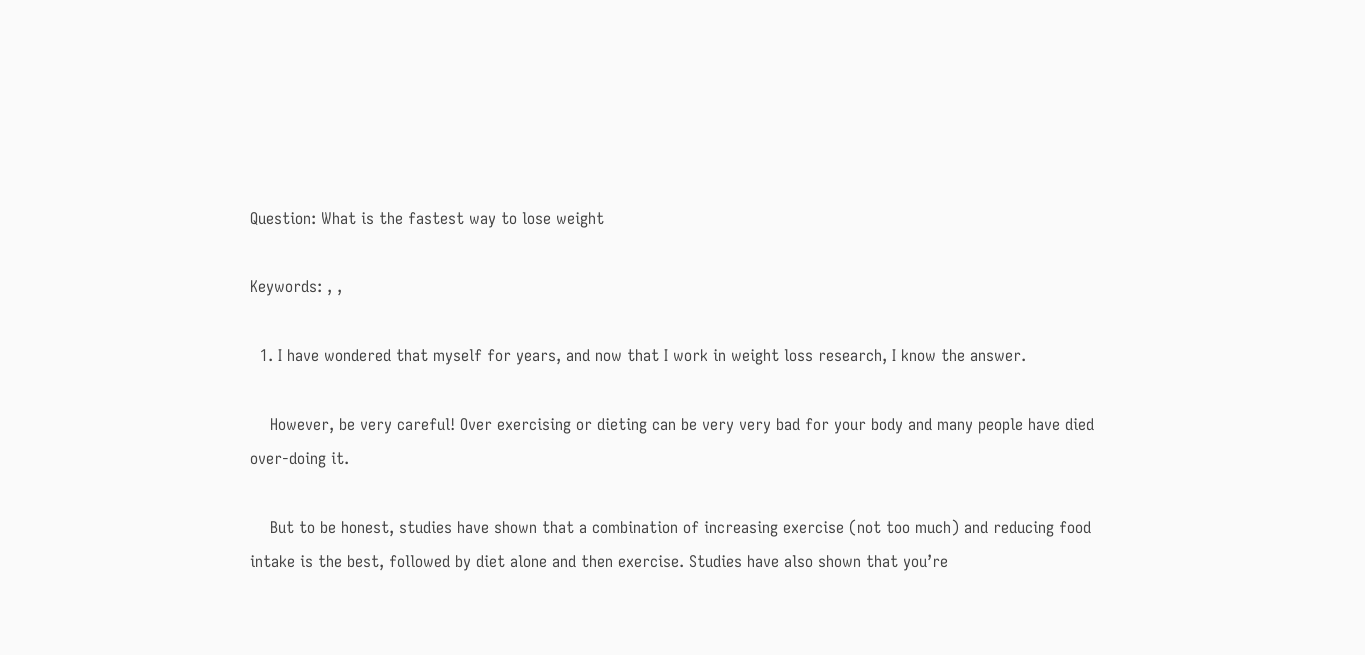Question: What is the fastest way to lose weight

Keywords: , ,

  1. I have wondered that myself for years, and now that I work in weight loss research, I know the answer.

    However, be very careful! Over exercising or dieting can be very very bad for your body and many people have died over-doing it.

    But to be honest, studies have shown that a combination of increasing exercise (not too much) and reducing food intake is the best, followed by diet alone and then exercise. Studies have also shown that you’re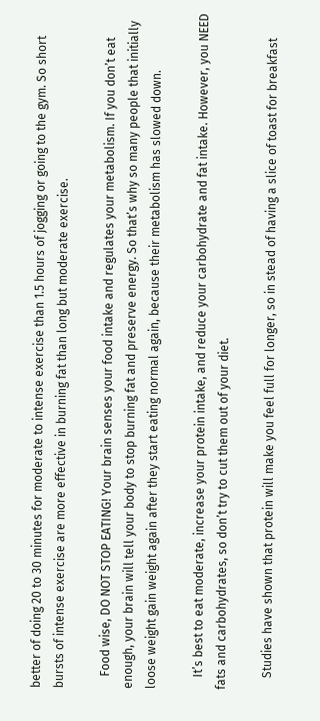better of doing 20 to 30 minutes for moderate to intense exercise than 1.5 hours of jogging or going to the gym. So short bursts of intense exercise are more effective in burning fat than long but moderate exercise.

    Food wise, DO NOT STOP EATING! Your brain senses your food intake and regulates your metabolism. If you don’t eat enough, your brain will tell your body to stop burning fat and preserve energy. So that’s why so many people that initially loose weight gain weight again after they start eating normal again, because their metabolism has slowed down.

    It’s best to eat moderate, increase your protein intake, and reduce your carbohydrate and fat intake. However, you NEED fats and carbohydrates, so don’t try to cut them out of your diet.

    Studies have shown that protein will make you feel full for longer, so in stead of having a slice of toast for breakfast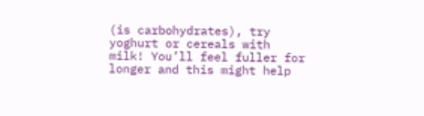(is carbohydrates), try yoghurt or cereals with milk! You’ll feel fuller for longer and this might help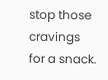stop those cravings for a snack.